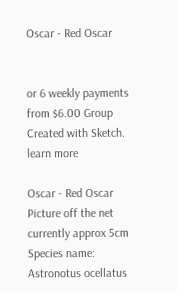Oscar - Red Oscar


or 6 weekly payments from $6.00 Group Created with Sketch. learn more

Oscar - Red Oscar Picture off the net currently approx 5cm Species name: Astronotus ocellatus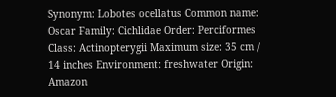Synonym: Lobotes ocellatus Common name: Oscar Family: Cichlidae Order: Perciformes Class: Actinopterygii Maximum size: 35 cm / 14 inches Environment: freshwater Origin: Amazon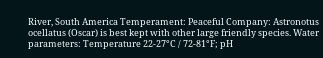River, South America Temperament: Peaceful Company: Astronotus ocellatus (Oscar) is best kept with other large friendly species. Water parameters: Temperature 22-27°C / 72-81°F; pH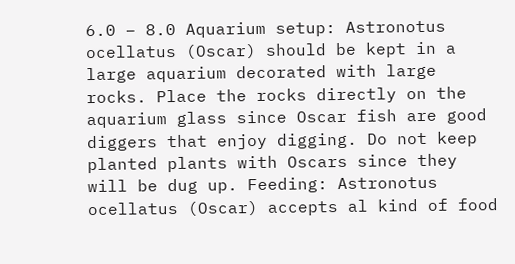6.0 – 8.0 Aquarium setup: Astronotus ocellatus (Oscar) should be kept in a large aquarium decorated with large rocks. Place the rocks directly on the aquarium glass since Oscar fish are good diggers that enjoy digging. Do not keep planted plants with Oscars since they will be dug up. Feeding: Astronotus ocellatus (Oscar) accepts al kind of food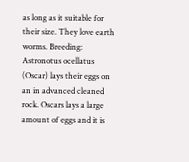as long as it suitable for their size. They love earth worms. Breeding: Astronotus ocellatus (Oscar) lays their eggs on an in advanced cleaned rock. Oscars lays a large amount of eggs and it is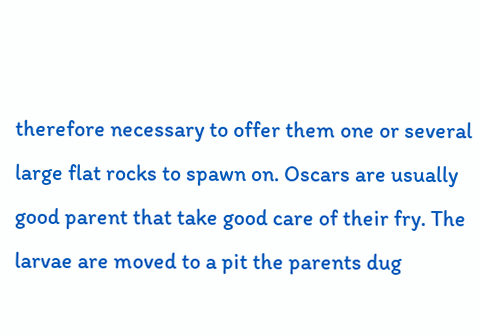therefore necessary to offer them one or several large flat rocks to spawn on. Oscars are usually good parent that take good care of their fry. The larvae are moved to a pit the parents dug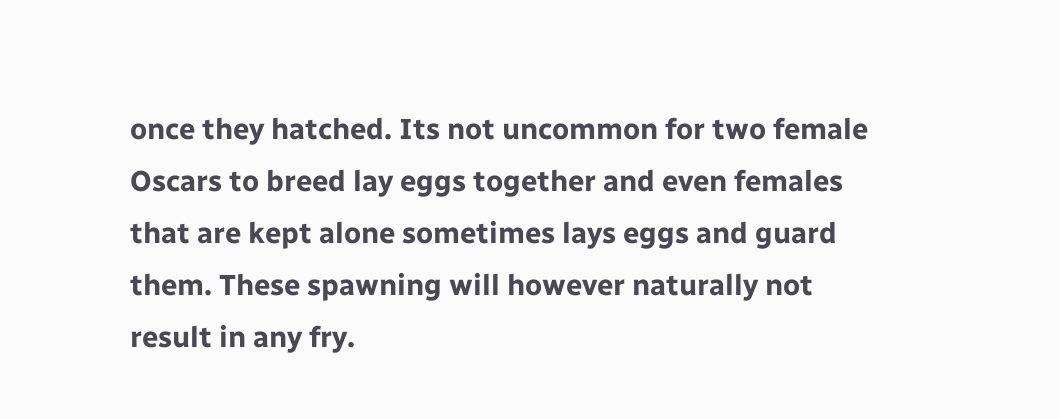once they hatched. Its not uncommon for two female Oscars to breed lay eggs together and even females that are kept alone sometimes lays eggs and guard them. These spawning will however naturally not result in any fry.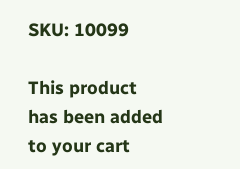SKU: 10099

This product has been added to your cart